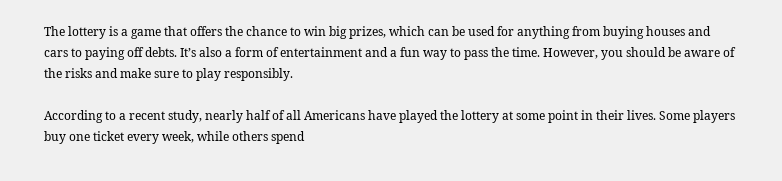The lottery is a game that offers the chance to win big prizes, which can be used for anything from buying houses and cars to paying off debts. It’s also a form of entertainment and a fun way to pass the time. However, you should be aware of the risks and make sure to play responsibly.

According to a recent study, nearly half of all Americans have played the lottery at some point in their lives. Some players buy one ticket every week, while others spend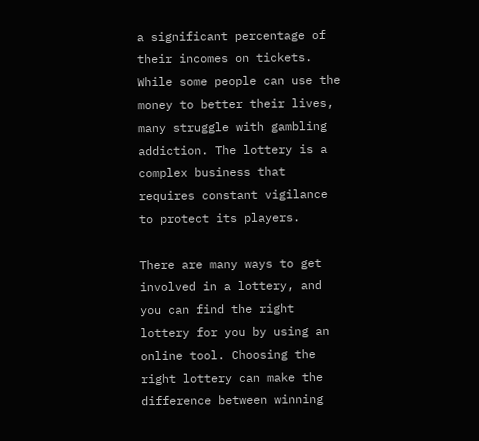a significant percentage of their incomes on tickets. While some people can use the money to better their lives, many struggle with gambling addiction. The lottery is a complex business that requires constant vigilance to protect its players.

There are many ways to get involved in a lottery, and you can find the right lottery for you by using an online tool. Choosing the right lottery can make the difference between winning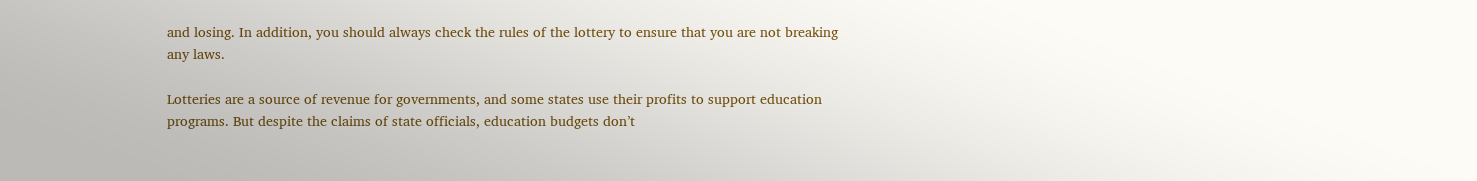and losing. In addition, you should always check the rules of the lottery to ensure that you are not breaking any laws.

Lotteries are a source of revenue for governments, and some states use their profits to support education programs. But despite the claims of state officials, education budgets don’t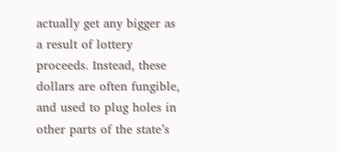actually get any bigger as a result of lottery proceeds. Instead, these dollars are often fungible, and used to plug holes in other parts of the state’s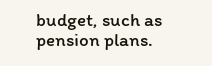budget, such as pension plans.